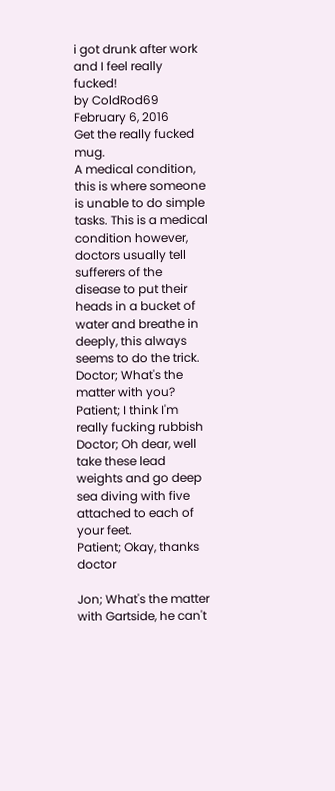i got drunk after work and I feel really fucked!
by ColdRod69 February 6, 2016
Get the really fucked mug.
A medical condition, this is where someone is unable to do simple tasks. This is a medical condition however, doctors usually tell sufferers of the disease to put their heads in a bucket of water and breathe in deeply, this always seems to do the trick.
Doctor; What's the matter with you?
Patient; I think I'm really fucking rubbish
Doctor; Oh dear, well take these lead weights and go deep sea diving with five attached to each of your feet.
Patient; Okay, thanks doctor

Jon; What's the matter with Gartside, he can't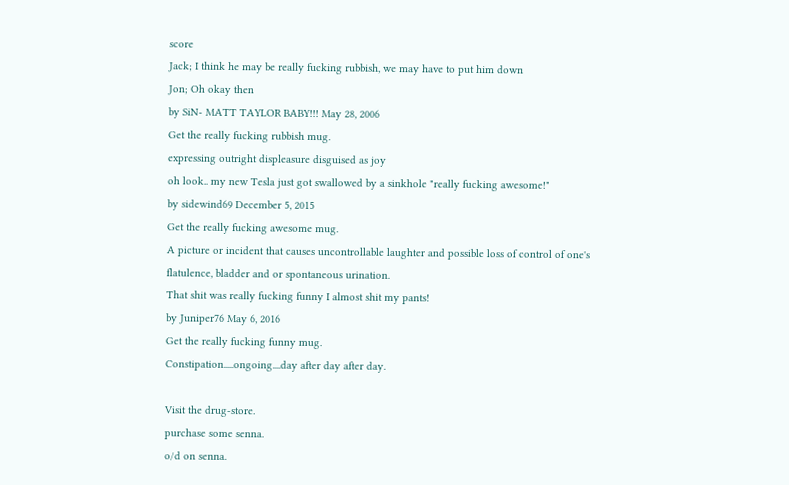score
Jack; I think he may be really fucking rubbish, we may have to put him down
Jon; Oh okay then
by SiN- MATT TAYLOR BABY!!! May 28, 2006
Get the really fucking rubbish mug.
expressing outright displeasure disguised as joy
oh look.. my new Tesla just got swallowed by a sinkhole "really fucking awesome!"
by sidewind69 December 5, 2015
Get the really fucking awesome mug.
A picture or incident that causes uncontrollable laughter and possible loss of control of one's flatulence, bladder and or spontaneous urination.
That shit was really fucking funny I almost shit my pants!
by Juniper76 May 6, 2016
Get the really fucking funny mug.
Constipation.....ongoing....day after day after day.

Visit the drug-store.
purchase some senna.
o/d on senna.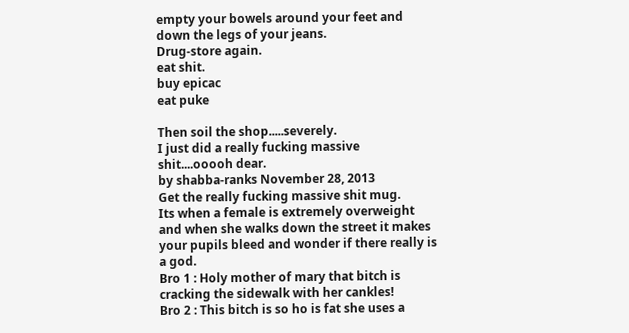empty your bowels around your feet and down the legs of your jeans.
Drug-store again.
eat shit.
buy epicac
eat puke

Then soil the shop.....severely.
I just did a really fucking massive shit....ooooh dear.
by shabba-ranks November 28, 2013
Get the really fucking massive shit mug.
Its when a female is extremely overweight and when she walks down the street it makes your pupils bleed and wonder if there really is a god.
Bro 1 : Holy mother of mary that bitch is cracking the sidewalk with her cankles!
Bro 2 : This bitch is so ho is fat she uses a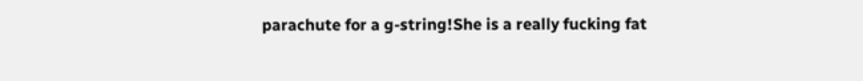parachute for a g-string!She is a really fucking fat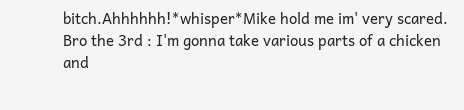bitch.Ahhhhhh!*whisper*Mike hold me im' very scared.
Bro the 3rd : I'm gonna take various parts of a chicken and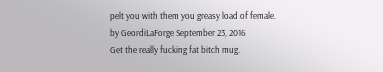pelt you with them you greasy load of female.
by GeordiLaForge September 23, 2016
Get the really fucking fat bitch mug.